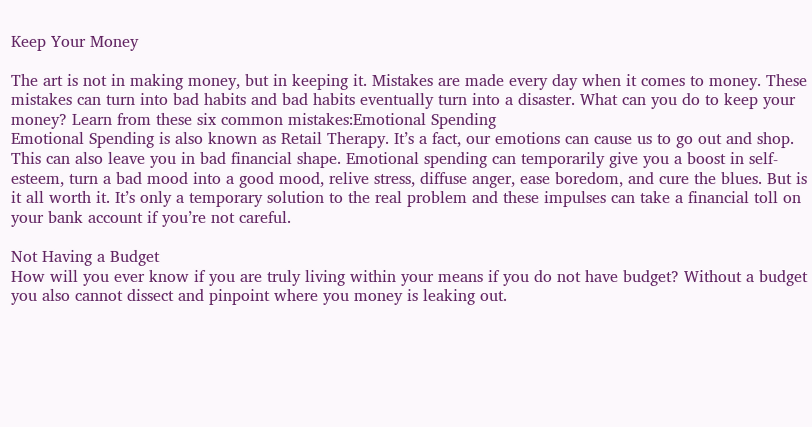Keep Your Money

The art is not in making money, but in keeping it. Mistakes are made every day when it comes to money. These mistakes can turn into bad habits and bad habits eventually turn into a disaster. What can you do to keep your money? Learn from these six common mistakes:Emotional Spending
Emotional Spending is also known as Retail Therapy. It’s a fact, our emotions can cause us to go out and shop. This can also leave you in bad financial shape. Emotional spending can temporarily give you a boost in self-esteem, turn a bad mood into a good mood, relive stress, diffuse anger, ease boredom, and cure the blues. But is it all worth it. It’s only a temporary solution to the real problem and these impulses can take a financial toll on your bank account if you’re not careful.

Not Having a Budget
How will you ever know if you are truly living within your means if you do not have budget? Without a budget you also cannot dissect and pinpoint where you money is leaking out.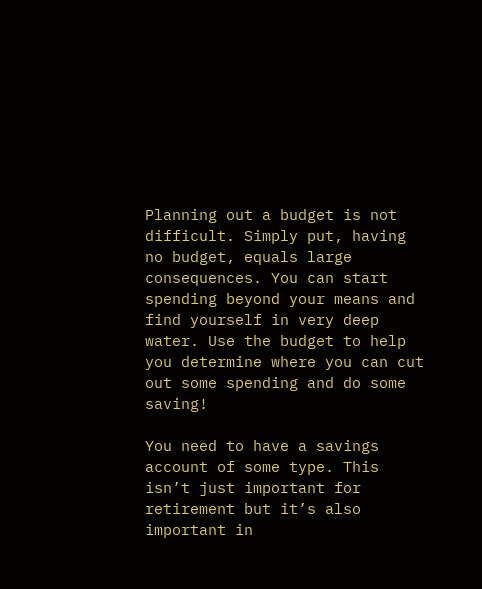Planning out a budget is not difficult. Simply put, having no budget, equals large consequences. You can start spending beyond your means and find yourself in very deep water. Use the budget to help you determine where you can cut out some spending and do some saving!

You need to have a savings account of some type. This isn’t just important for retirement but it’s also important in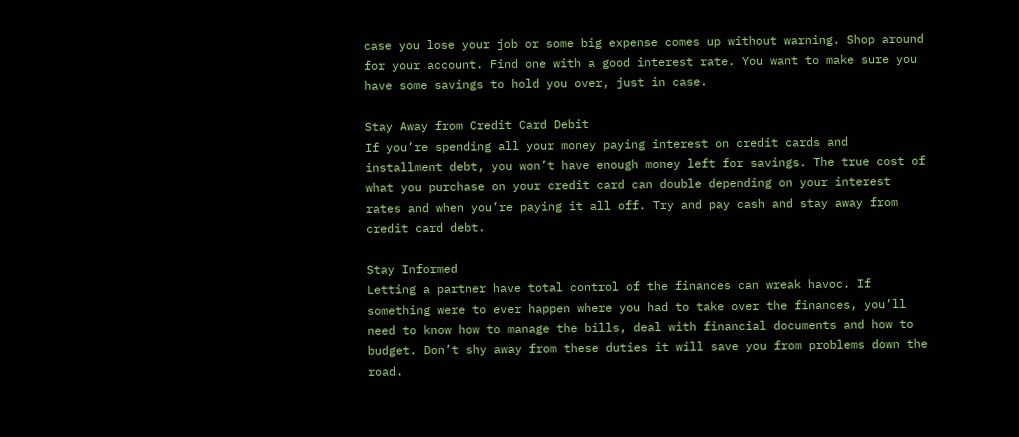case you lose your job or some big expense comes up without warning. Shop around for your account. Find one with a good interest rate. You want to make sure you have some savings to hold you over, just in case.

Stay Away from Credit Card Debit
If you’re spending all your money paying interest on credit cards and installment debt, you won’t have enough money left for savings. The true cost of what you purchase on your credit card can double depending on your interest rates and when you’re paying it all off. Try and pay cash and stay away from credit card debt.

Stay Informed
Letting a partner have total control of the finances can wreak havoc. If something were to ever happen where you had to take over the finances, you’ll need to know how to manage the bills, deal with financial documents and how to budget. Don’t shy away from these duties it will save you from problems down the road.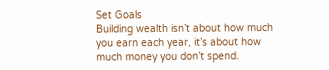Set Goals
Building wealth isn’t about how much you earn each year, it’s about how much money you don’t spend.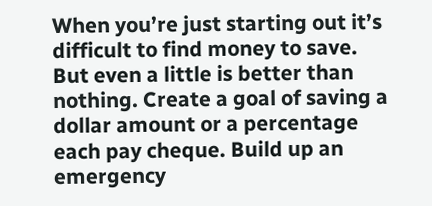When you’re just starting out it’s difficult to find money to save. But even a little is better than nothing. Create a goal of saving a dollar amount or a percentage each pay cheque. Build up an emergency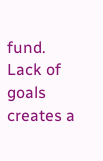fund. Lack of goals creates a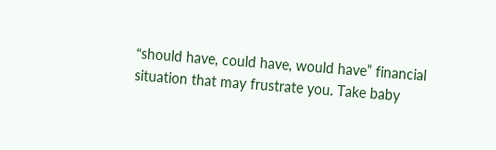“should have, could have, would have” financial situation that may frustrate you. Take baby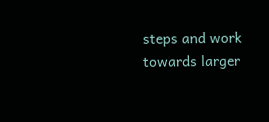steps and work towards larger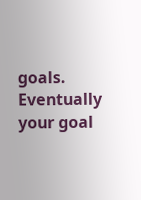goals. Eventually your goal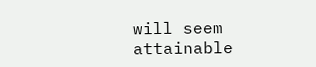will seem attainable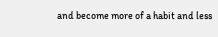and become more of a habit and less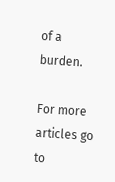of a burden.

For more articles go to